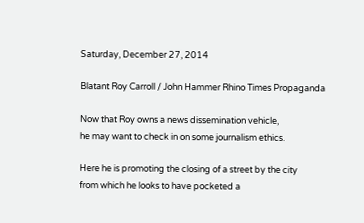Saturday, December 27, 2014

Blatant Roy Carroll / John Hammer Rhino Times Propaganda

Now that Roy owns a news dissemination vehicle,
he may want to check in on some journalism ethics.

Here he is promoting the closing of a street by the city
from which he looks to have pocketed a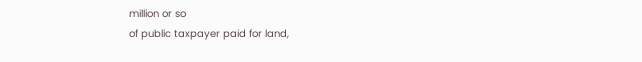million or so
of public taxpayer paid for land,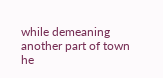while demeaning another part of town he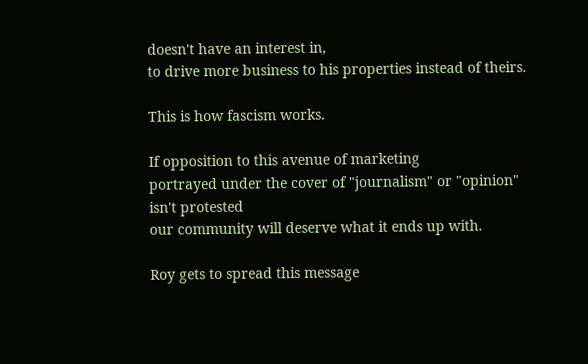doesn't have an interest in,
to drive more business to his properties instead of theirs.

This is how fascism works.

If opposition to this avenue of marketing
portrayed under the cover of "journalism" or "opinion" isn't protested
our community will deserve what it ends up with.

Roy gets to spread this message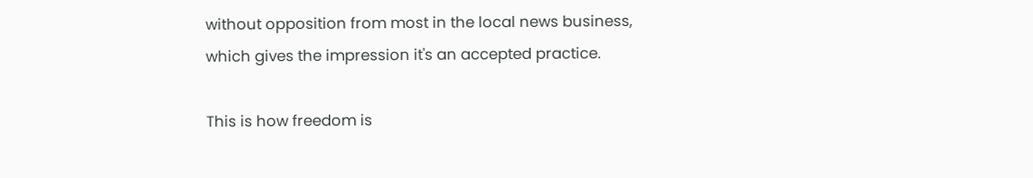without opposition from most in the local news business,
which gives the impression it's an accepted practice.

This is how freedom is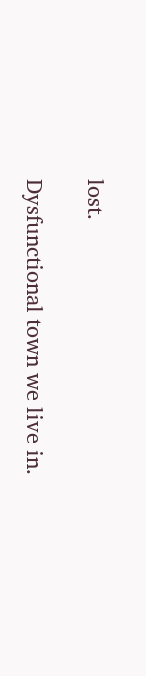lost.

Dysfunctional town we live in.